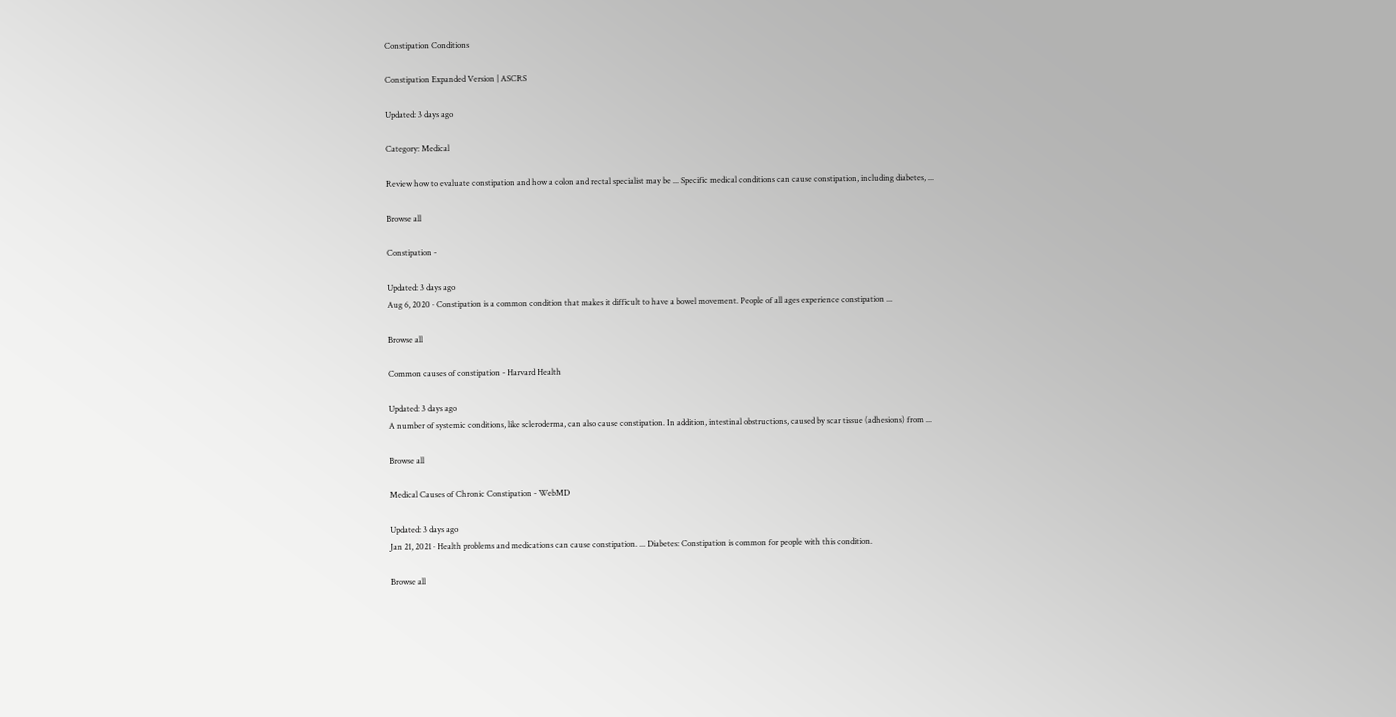Constipation Conditions

Constipation Expanded Version | ASCRS

Updated: 3 days ago

Category: Medical

Review how to evaluate constipation and how a colon and rectal specialist may be ... Specific medical conditions can cause constipation, including diabetes, ...

Browse all

Constipation -

Updated: 3 days ago
Aug 6, 2020 · Constipation is a common condition that makes it difficult to have a bowel movement. People of all ages experience constipation ...

Browse all

Common causes of constipation - Harvard Health

Updated: 3 days ago
A number of systemic conditions, like scleroderma, can also cause constipation. In addition, intestinal obstructions, caused by scar tissue (adhesions) from ...

Browse all

Medical Causes of Chronic Constipation - WebMD

Updated: 3 days ago
Jan 21, 2021 · Health problems and medications can cause constipation. ... Diabetes: Constipation is common for people with this condition.

Browse all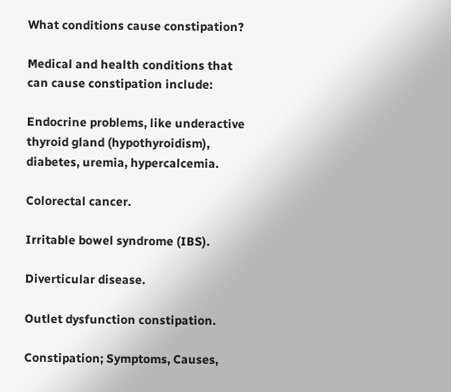What conditions cause constipation?

Medical and health conditions that can cause constipation include:

Endocrine problems, like underactive thyroid gland (hypothyroidism), diabetes, uremia, hypercalcemia.

Colorectal cancer.

Irritable bowel syndrome (IBS).

Diverticular disease.

Outlet dysfunction constipation.

Constipation; Symptoms, Causes,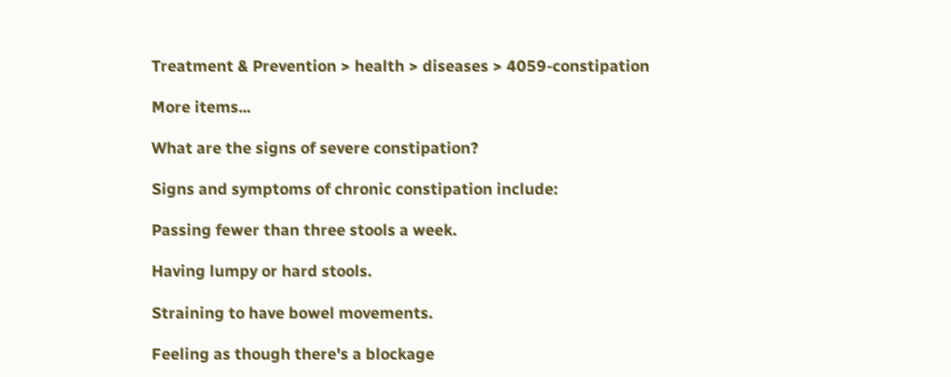Treatment & Prevention > health > diseases > 4059-constipation

More items...

What are the signs of severe constipation?

Signs and symptoms of chronic constipation include:

Passing fewer than three stools a week.

Having lumpy or hard stools.

Straining to have bowel movements.

Feeling as though there's a blockage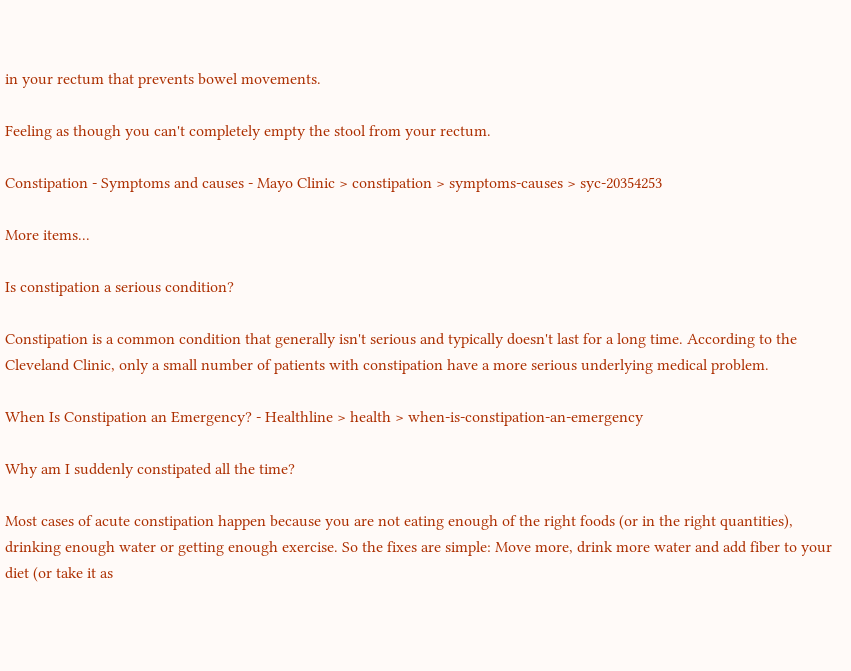in your rectum that prevents bowel movements.

Feeling as though you can't completely empty the stool from your rectum.

Constipation - Symptoms and causes - Mayo Clinic > constipation > symptoms-causes > syc-20354253

More items...

Is constipation a serious condition?

Constipation is a common condition that generally isn't serious and typically doesn't last for a long time. According to the Cleveland Clinic, only a small number of patients with constipation have a more serious underlying medical problem.

When Is Constipation an Emergency? - Healthline > health > when-is-constipation-an-emergency

Why am I suddenly constipated all the time?

Most cases of acute constipation happen because you are not eating enough of the right foods (or in the right quantities), drinking enough water or getting enough exercise. So the fixes are simple: Move more, drink more water and add fiber to your diet (or take it as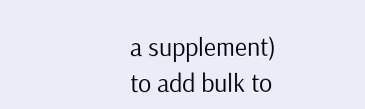a supplement) to add bulk to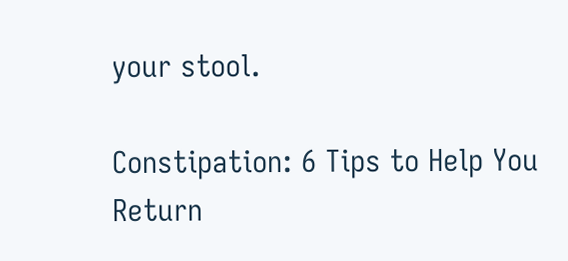your stool.

Constipation: 6 Tips to Help You Return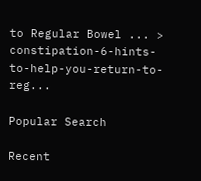to Regular Bowel ... > constipation-6-hints-to-help-you-return-to-reg...

Popular Search

Recent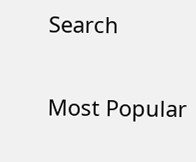Search

Most Popular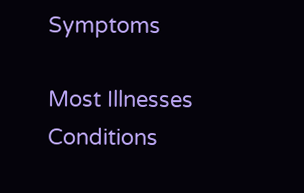Symptoms

Most Illnesses Conditions